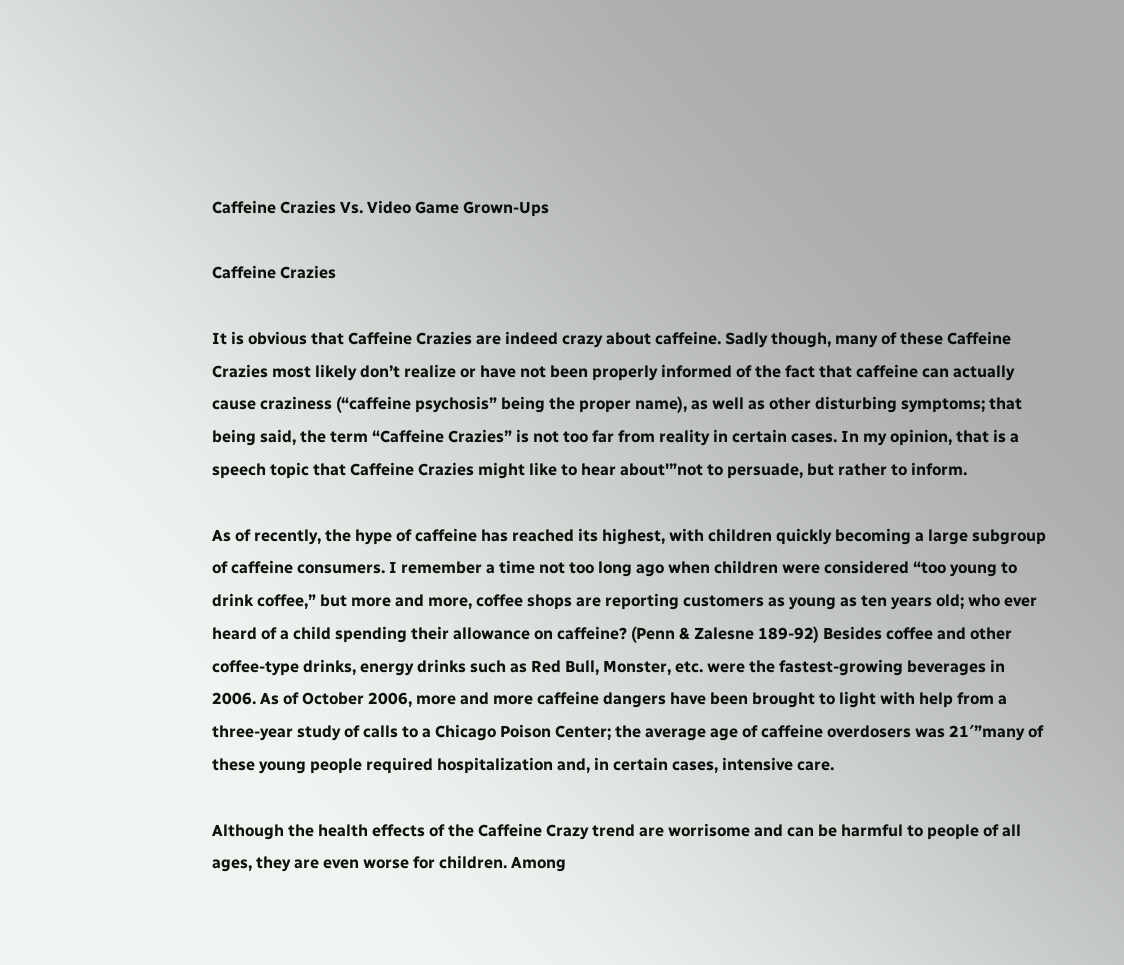Caffeine Crazies Vs. Video Game Grown-Ups

Caffeine Crazies

It is obvious that Caffeine Crazies are indeed crazy about caffeine. Sadly though, many of these Caffeine Crazies most likely don’t realize or have not been properly informed of the fact that caffeine can actually cause craziness (“caffeine psychosis” being the proper name), as well as other disturbing symptoms; that being said, the term “Caffeine Crazies” is not too far from reality in certain cases. In my opinion, that is a speech topic that Caffeine Crazies might like to hear about'”not to persuade, but rather to inform.

As of recently, the hype of caffeine has reached its highest, with children quickly becoming a large subgroup of caffeine consumers. I remember a time not too long ago when children were considered “too young to drink coffee,” but more and more, coffee shops are reporting customers as young as ten years old; who ever heard of a child spending their allowance on caffeine? (Penn & Zalesne 189-92) Besides coffee and other coffee-type drinks, energy drinks such as Red Bull, Monster, etc. were the fastest-growing beverages in 2006. As of October 2006, more and more caffeine dangers have been brought to light with help from a three-year study of calls to a Chicago Poison Center; the average age of caffeine overdosers was 21′”many of these young people required hospitalization and, in certain cases, intensive care.

Although the health effects of the Caffeine Crazy trend are worrisome and can be harmful to people of all ages, they are even worse for children. Among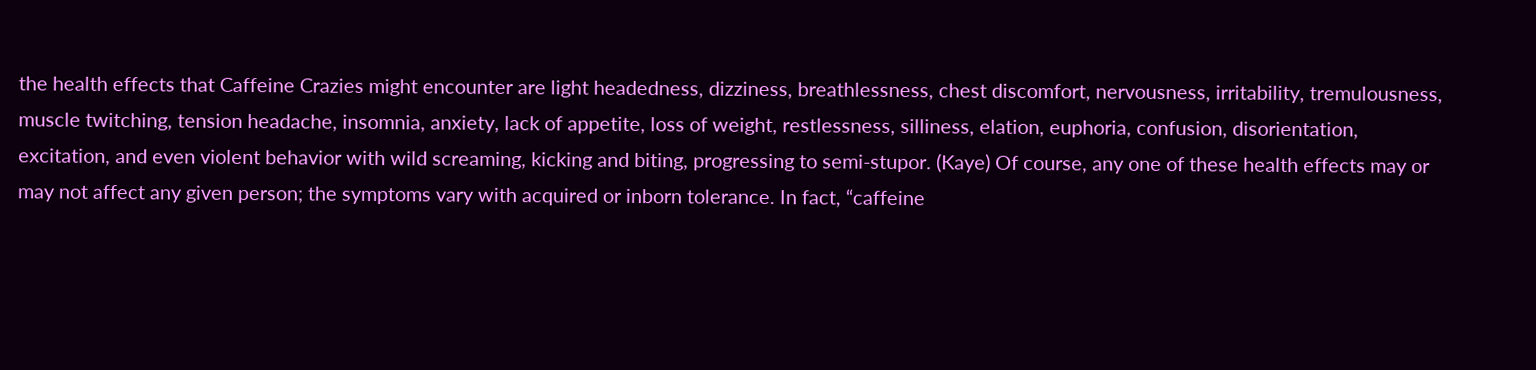the health effects that Caffeine Crazies might encounter are light headedness, dizziness, breathlessness, chest discomfort, nervousness, irritability, tremulousness, muscle twitching, tension headache, insomnia, anxiety, lack of appetite, loss of weight, restlessness, silliness, elation, euphoria, confusion, disorientation, excitation, and even violent behavior with wild screaming, kicking and biting, progressing to semi-stupor. (Kaye) Of course, any one of these health effects may or may not affect any given person; the symptoms vary with acquired or inborn tolerance. In fact, “caffeine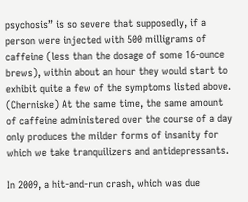psychosis” is so severe that supposedly, if a person were injected with 500 milligrams of caffeine (less than the dosage of some 16-ounce brews), within about an hour they would start to exhibit quite a few of the symptoms listed above. (Cherniske) At the same time, the same amount of caffeine administered over the course of a day only produces the milder forms of insanity for which we take tranquilizers and antidepressants.

In 2009, a hit-and-run crash, which was due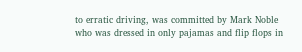to erratic driving, was committed by Mark Noble who was dressed in only pajamas and flip flops in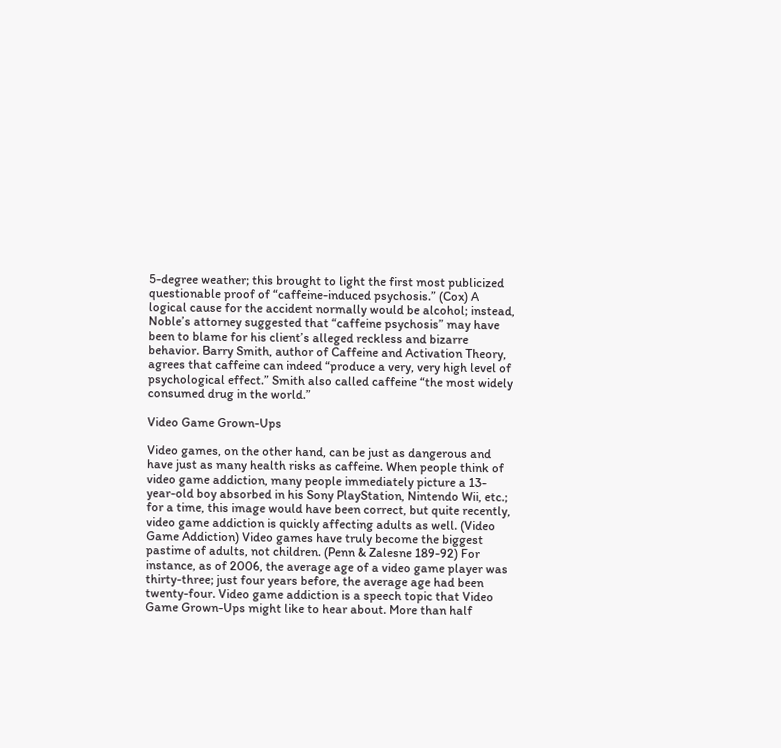5-degree weather; this brought to light the first most publicized questionable proof of “caffeine-induced psychosis.” (Cox) A logical cause for the accident normally would be alcohol; instead, Noble’s attorney suggested that “caffeine psychosis” may have been to blame for his client’s alleged reckless and bizarre behavior. Barry Smith, author of Caffeine and Activation Theory, agrees that caffeine can indeed “produce a very, very high level of psychological effect.” Smith also called caffeine “the most widely consumed drug in the world.”

Video Game Grown-Ups

Video games, on the other hand, can be just as dangerous and have just as many health risks as caffeine. When people think of video game addiction, many people immediately picture a 13-year-old boy absorbed in his Sony PlayStation, Nintendo Wii, etc.; for a time, this image would have been correct, but quite recently, video game addiction is quickly affecting adults as well. (Video Game Addiction) Video games have truly become the biggest pastime of adults, not children. (Penn & Zalesne 189-92) For instance, as of 2006, the average age of a video game player was thirty-three; just four years before, the average age had been twenty-four. Video game addiction is a speech topic that Video Game Grown-Ups might like to hear about. More than half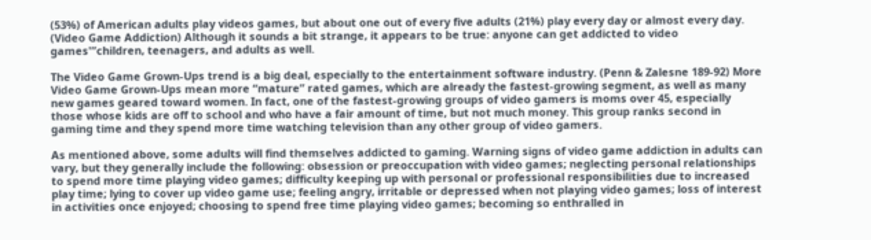(53%) of American adults play videos games, but about one out of every five adults (21%) play every day or almost every day. (Video Game Addiction) Although it sounds a bit strange, it appears to be true: anyone can get addicted to video games'”children, teenagers, and adults as well.

The Video Game Grown-Ups trend is a big deal, especially to the entertainment software industry. (Penn & Zalesne 189-92) More Video Game Grown-Ups mean more “mature” rated games, which are already the fastest-growing segment, as well as many new games geared toward women. In fact, one of the fastest-growing groups of video gamers is moms over 45, especially those whose kids are off to school and who have a fair amount of time, but not much money. This group ranks second in gaming time and they spend more time watching television than any other group of video gamers.

As mentioned above, some adults will find themselves addicted to gaming. Warning signs of video game addiction in adults can vary, but they generally include the following: obsession or preoccupation with video games; neglecting personal relationships to spend more time playing video games; difficulty keeping up with personal or professional responsibilities due to increased play time; lying to cover up video game use; feeling angry, irritable or depressed when not playing video games; loss of interest in activities once enjoyed; choosing to spend free time playing video games; becoming so enthralled in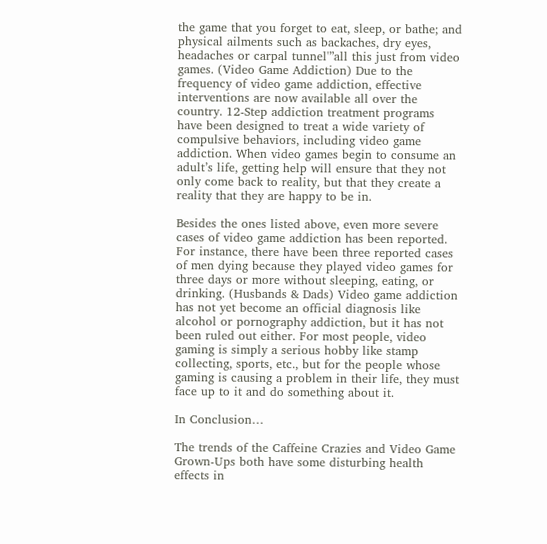the game that you forget to eat, sleep, or bathe; and physical ailments such as backaches, dry eyes, headaches or carpal tunnel'”all this just from video games. (Video Game Addiction) Due to the frequency of video game addiction, effective interventions are now available all over the country. 12-Step addiction treatment programs have been designed to treat a wide variety of compulsive behaviors, including video game addiction. When video games begin to consume an adult’s life, getting help will ensure that they not only come back to reality, but that they create a reality that they are happy to be in.

Besides the ones listed above, even more severe cases of video game addiction has been reported. For instance, there have been three reported cases of men dying because they played video games for three days or more without sleeping, eating, or drinking. (Husbands & Dads) Video game addiction has not yet become an official diagnosis like alcohol or pornography addiction, but it has not been ruled out either. For most people, video gaming is simply a serious hobby like stamp collecting, sports, etc., but for the people whose gaming is causing a problem in their life, they must face up to it and do something about it.

In Conclusion…

The trends of the Caffeine Crazies and Video Game Grown-Ups both have some disturbing health effects in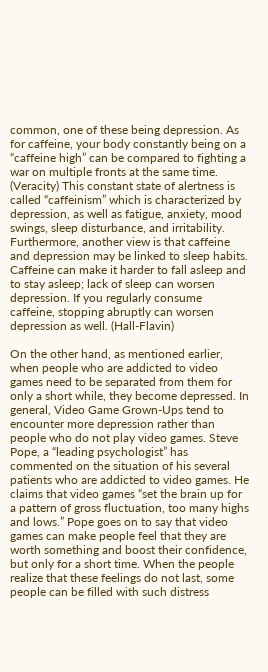common, one of these being depression. As for caffeine, your body constantly being on a “caffeine high” can be compared to fighting a war on multiple fronts at the same time. (Veracity) This constant state of alertness is called “caffeinism” which is characterized by depression, as well as fatigue, anxiety, mood swings, sleep disturbance, and irritability. Furthermore, another view is that caffeine and depression may be linked to sleep habits. Caffeine can make it harder to fall asleep and to stay asleep; lack of sleep can worsen depression. If you regularly consume caffeine, stopping abruptly can worsen depression as well. (Hall-Flavin)

On the other hand, as mentioned earlier, when people who are addicted to video games need to be separated from them for only a short while, they become depressed. In general, Video Game Grown-Ups tend to encounter more depression rather than people who do not play video games. Steve Pope, a “leading psychologist” has commented on the situation of his several patients who are addicted to video games. He claims that video games “set the brain up for a pattern of gross fluctuation, too many highs and lows.” Pope goes on to say that video games can make people feel that they are worth something and boost their confidence, but only for a short time. When the people realize that these feelings do not last, some people can be filled with such distress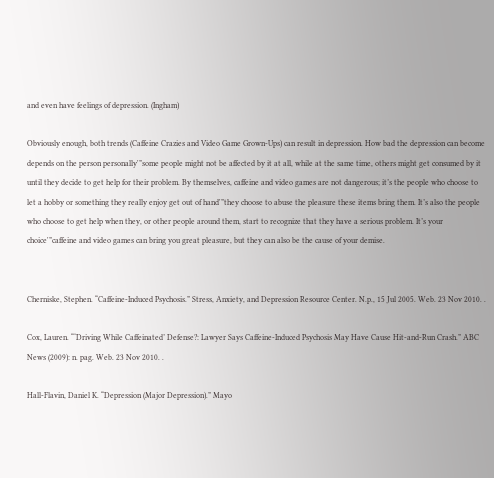and even have feelings of depression. (Ingham)

Obviously enough, both trends (Caffeine Crazies and Video Game Grown-Ups) can result in depression. How bad the depression can become depends on the person personally'”some people might not be affected by it at all, while at the same time, others might get consumed by it until they decide to get help for their problem. By themselves, caffeine and video games are not dangerous; it’s the people who choose to let a hobby or something they really enjoy get out of hand'”they choose to abuse the pleasure these items bring them. It’s also the people who choose to get help when they, or other people around them, start to recognize that they have a serious problem. It’s your choice'”caffeine and video games can bring you great pleasure, but they can also be the cause of your demise.


Cherniske, Stephen. “Caffeine-Induced Psychosis.” Stress, Anxiety, and Depression Resource Center. N.p., 15 Jul 2005. Web. 23 Nov 2010. .

Cox, Lauren. “‘Driving While Caffeinated’ Defense?: Lawyer Says Caffeine-Induced Psychosis May Have Cause Hit-and-Run Crash.” ABC News (2009): n. pag. Web. 23 Nov 2010. .

Hall-Flavin, Daniel K. “Depression (Major Depression).” Mayo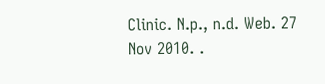Clinic. N.p., n.d. Web. 27 Nov 2010. .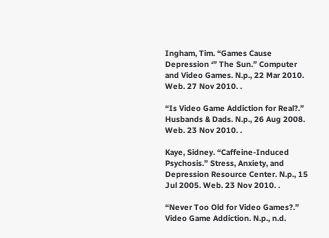Ingham, Tim. “Games Cause Depression ‘” The Sun.” Computer and Video Games. N.p., 22 Mar 2010. Web. 27 Nov 2010. .

“Is Video Game Addiction for Real?.” Husbands & Dads. N.p., 26 Aug 2008. Web. 23 Nov 2010. .

Kaye, Sidney. “Caffeine-Induced Psychosis.” Stress, Anxiety, and Depression Resource Center. N.p., 15 Jul 2005. Web. 23 Nov 2010. .

“Never Too Old for Video Games?.” Video Game Addiction. N.p., n.d.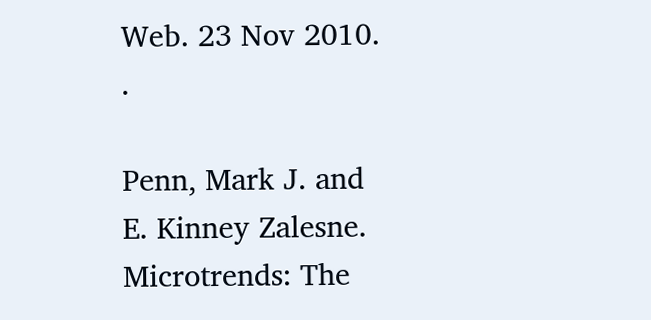Web. 23 Nov 2010. .

Penn, Mark J. and E. Kinney Zalesne. Microtrends: The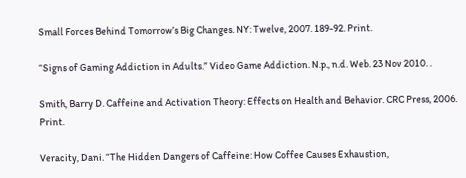Small Forces Behind Tomorrow’s Big Changes. NY: Twelve, 2007. 189-92. Print.

“Signs of Gaming Addiction in Adults.” Video Game Addiction. N.p., n.d. Web. 23 Nov 2010. .

Smith, Barry D. Caffeine and Activation Theory: Effects on Health and Behavior. CRC Press, 2006. Print.

Veracity, Dani. “The Hidden Dangers of Caffeine: How Coffee Causes Exhaustion,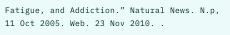Fatigue, and Addiction.” Natural News. N.p, 11 Oct 2005. Web. 23 Nov 2010. .